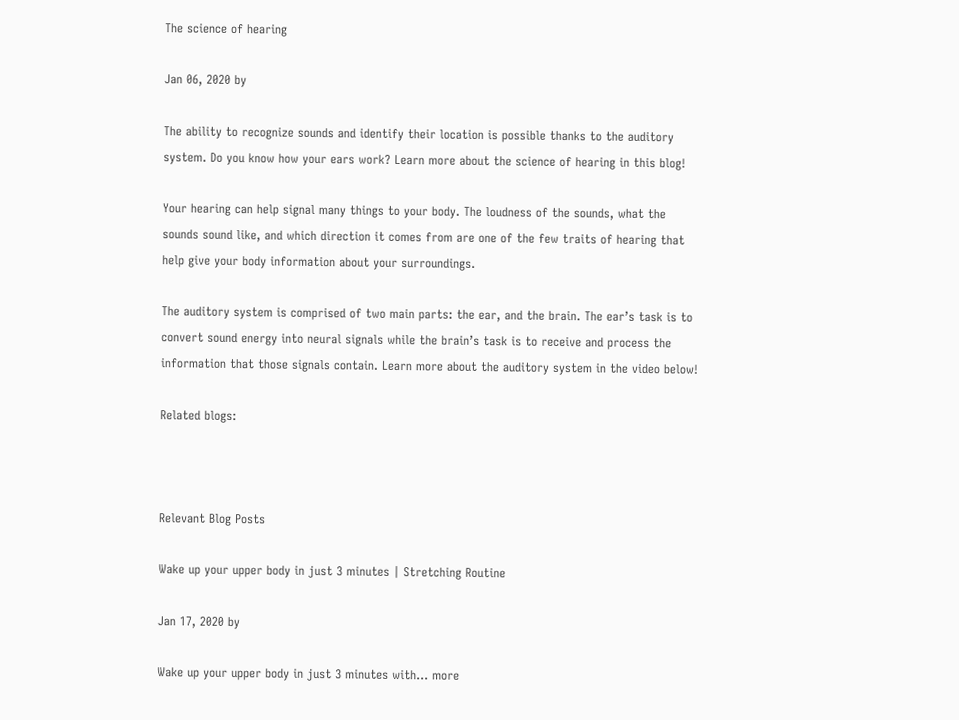The science of hearing

Jan 06, 2020 by

The ability to recognize sounds and identify their location is possible thanks to the auditory system. Do you know how your ears work? Learn more about the science of hearing in this blog!

Your hearing can help signal many things to your body. The loudness of the sounds, what the sounds sound like, and which direction it comes from are one of the few traits of hearing that help give your body information about your surroundings.

The auditory system is comprised of two main parts: the ear, and the brain. The ear’s task is to convert sound energy into neural signals while the brain’s task is to receive and process the information that those signals contain. Learn more about the auditory system in the video below!

Related blogs:



Relevant Blog Posts

Wake up your upper body in just 3 minutes | Stretching Routine

Jan 17, 2020 by

Wake up your upper body in just 3 minutes with... more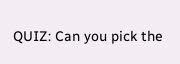QUIZ: Can you pick the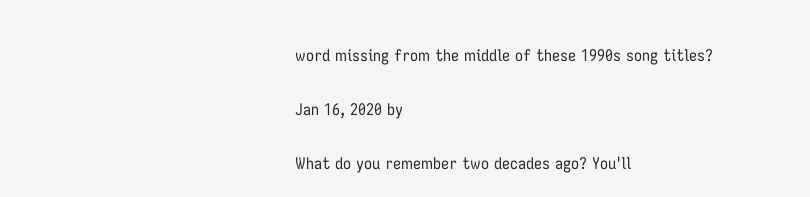word missing from the middle of these 1990s song titles?

Jan 16, 2020 by

What do you remember two decades ago? You'll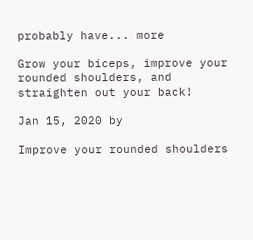probably have... more

Grow your biceps, improve your rounded shoulders, and straighten out your back!

Jan 15, 2020 by

Improve your rounded shoulders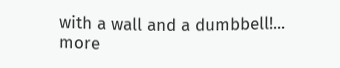with a wall and a dumbbell!... more